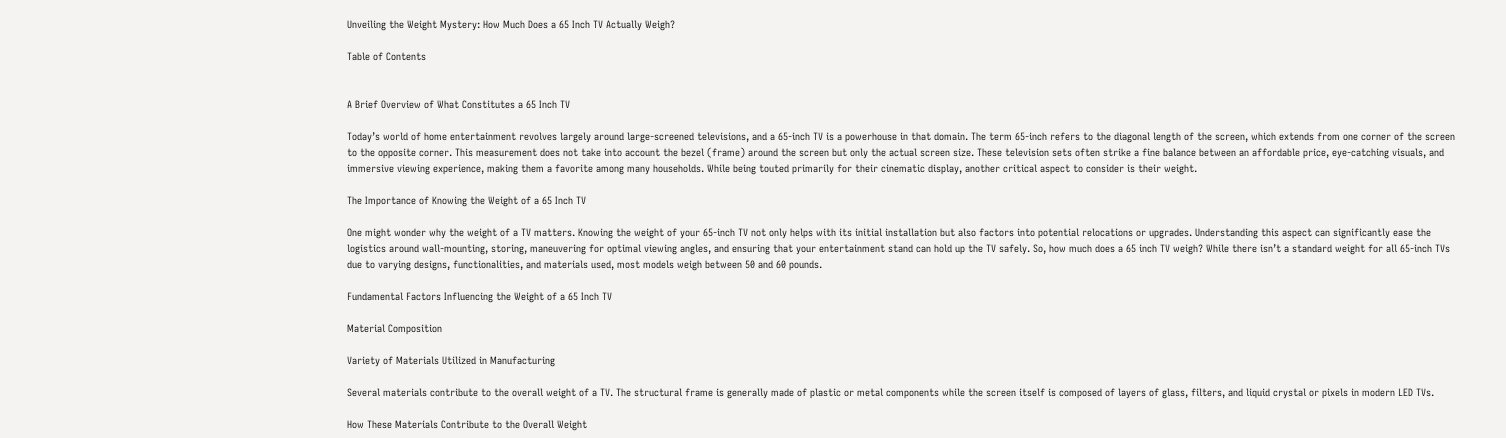Unveiling the Weight Mystery: How Much Does a 65 Inch TV Actually Weigh?

Table of Contents


A Brief Overview of What Constitutes a 65 Inch TV

Today’s world of home entertainment revolves largely around large-screened televisions, and a 65-inch TV is a powerhouse in that domain. The term 65-inch refers to the diagonal length of the screen, which extends from one corner of the screen to the opposite corner. This measurement does not take into account the bezel (frame) around the screen but only the actual screen size. These television sets often strike a fine balance between an affordable price, eye-catching visuals, and immersive viewing experience, making them a favorite among many households. While being touted primarily for their cinematic display, another critical aspect to consider is their weight.

The Importance of Knowing the Weight of a 65 Inch TV

One might wonder why the weight of a TV matters. Knowing the weight of your 65-inch TV not only helps with its initial installation but also factors into potential relocations or upgrades. Understanding this aspect can significantly ease the logistics around wall-mounting, storing, maneuvering for optimal viewing angles, and ensuring that your entertainment stand can hold up the TV safely. So, how much does a 65 inch TV weigh? While there isn’t a standard weight for all 65-inch TVs due to varying designs, functionalities, and materials used, most models weigh between 50 and 60 pounds.

Fundamental Factors Influencing the Weight of a 65 Inch TV

Material Composition

Variety of Materials Utilized in Manufacturing

Several materials contribute to the overall weight of a TV. The structural frame is generally made of plastic or metal components while the screen itself is composed of layers of glass, filters, and liquid crystal or pixels in modern LED TVs.

How These Materials Contribute to the Overall Weight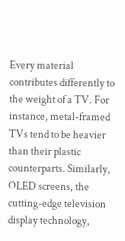Every material contributes differently to the weight of a TV. For instance, metal-framed TVs tend to be heavier than their plastic counterparts. Similarly, OLED screens, the cutting-edge television display technology,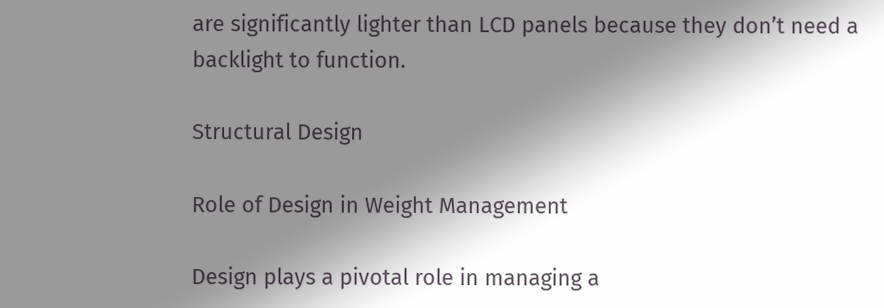are significantly lighter than LCD panels because they don’t need a backlight to function.

Structural Design

Role of Design in Weight Management

Design plays a pivotal role in managing a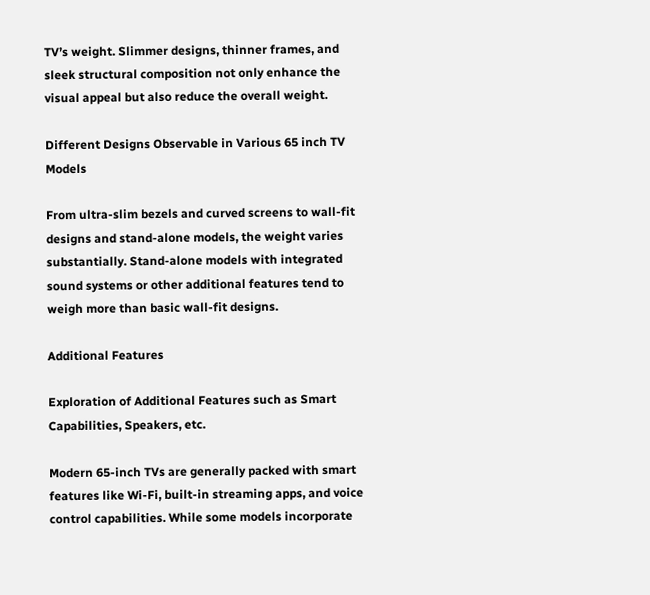TV’s weight. Slimmer designs, thinner frames, and sleek structural composition not only enhance the visual appeal but also reduce the overall weight.

Different Designs Observable in Various 65 inch TV Models

From ultra-slim bezels and curved screens to wall-fit designs and stand-alone models, the weight varies substantially. Stand-alone models with integrated sound systems or other additional features tend to weigh more than basic wall-fit designs.

Additional Features

Exploration of Additional Features such as Smart Capabilities, Speakers, etc.

Modern 65-inch TVs are generally packed with smart features like Wi-Fi, built-in streaming apps, and voice control capabilities. While some models incorporate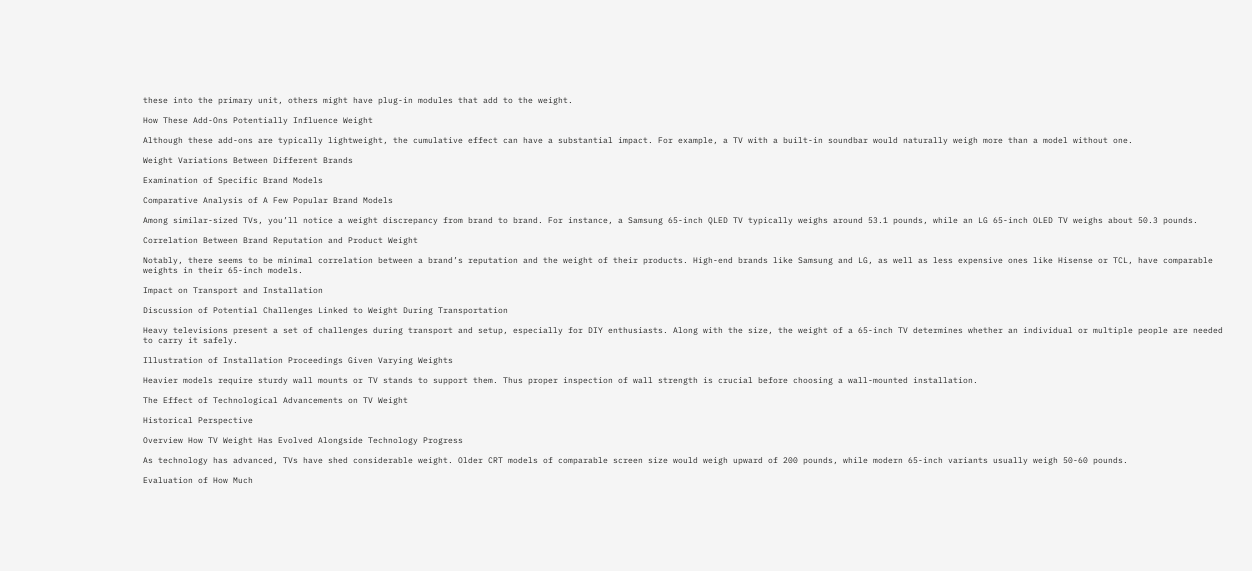these into the primary unit, others might have plug-in modules that add to the weight.

How These Add-Ons Potentially Influence Weight

Although these add-ons are typically lightweight, the cumulative effect can have a substantial impact. For example, a TV with a built-in soundbar would naturally weigh more than a model without one.

Weight Variations Between Different Brands

Examination of Specific Brand Models

Comparative Analysis of A Few Popular Brand Models

Among similar-sized TVs, you’ll notice a weight discrepancy from brand to brand. For instance, a Samsung 65-inch QLED TV typically weighs around 53.1 pounds, while an LG 65-inch OLED TV weighs about 50.3 pounds.

Correlation Between Brand Reputation and Product Weight

Notably, there seems to be minimal correlation between a brand’s reputation and the weight of their products. High-end brands like Samsung and LG, as well as less expensive ones like Hisense or TCL, have comparable weights in their 65-inch models.

Impact on Transport and Installation

Discussion of Potential Challenges Linked to Weight During Transportation

Heavy televisions present a set of challenges during transport and setup, especially for DIY enthusiasts. Along with the size, the weight of a 65-inch TV determines whether an individual or multiple people are needed to carry it safely.

Illustration of Installation Proceedings Given Varying Weights

Heavier models require sturdy wall mounts or TV stands to support them. Thus proper inspection of wall strength is crucial before choosing a wall-mounted installation.

The Effect of Technological Advancements on TV Weight

Historical Perspective

Overview How TV Weight Has Evolved Alongside Technology Progress

As technology has advanced, TVs have shed considerable weight. Older CRT models of comparable screen size would weigh upward of 200 pounds, while modern 65-inch variants usually weigh 50-60 pounds.

Evaluation of How Much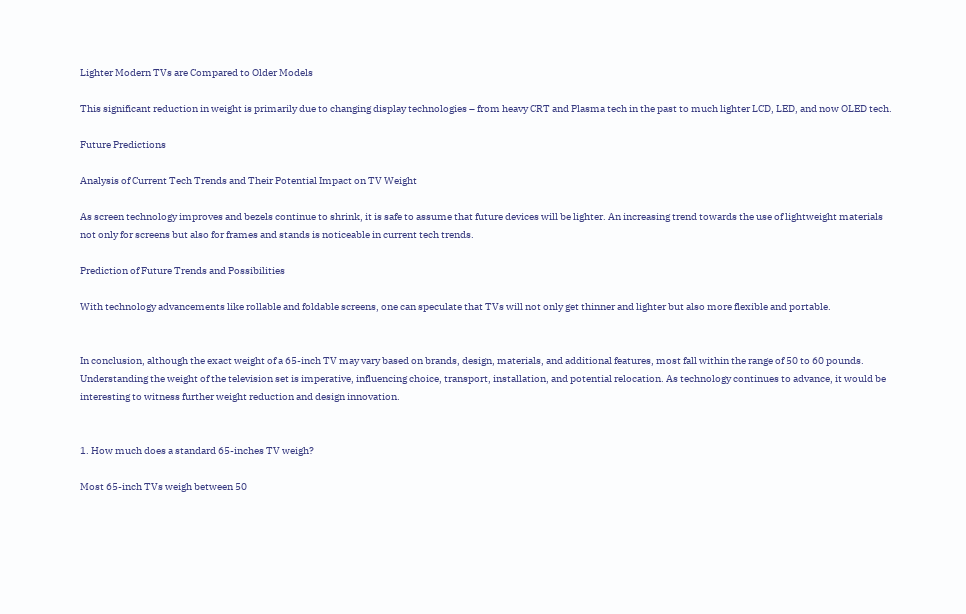Lighter Modern TVs are Compared to Older Models

This significant reduction in weight is primarily due to changing display technologies – from heavy CRT and Plasma tech in the past to much lighter LCD, LED, and now OLED tech.

Future Predictions

Analysis of Current Tech Trends and Their Potential Impact on TV Weight

As screen technology improves and bezels continue to shrink, it is safe to assume that future devices will be lighter. An increasing trend towards the use of lightweight materials not only for screens but also for frames and stands is noticeable in current tech trends.

Prediction of Future Trends and Possibilities

With technology advancements like rollable and foldable screens, one can speculate that TVs will not only get thinner and lighter but also more flexible and portable.


In conclusion, although the exact weight of a 65-inch TV may vary based on brands, design, materials, and additional features, most fall within the range of 50 to 60 pounds. Understanding the weight of the television set is imperative, influencing choice, transport, installation, and potential relocation. As technology continues to advance, it would be interesting to witness further weight reduction and design innovation.


1. How much does a standard 65-inches TV weigh?

Most 65-inch TVs weigh between 50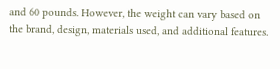and 60 pounds. However, the weight can vary based on the brand, design, materials used, and additional features.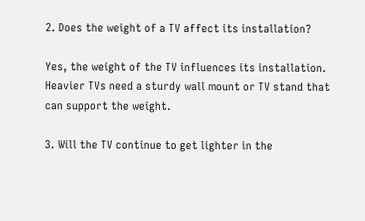2. Does the weight of a TV affect its installation?

Yes, the weight of the TV influences its installation. Heavier TVs need a sturdy wall mount or TV stand that can support the weight.

3. Will the TV continue to get lighter in the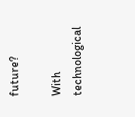future?

With technological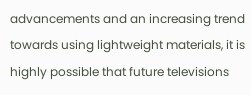advancements and an increasing trend towards using lightweight materials, it is highly possible that future televisions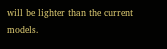will be lighter than the current models.